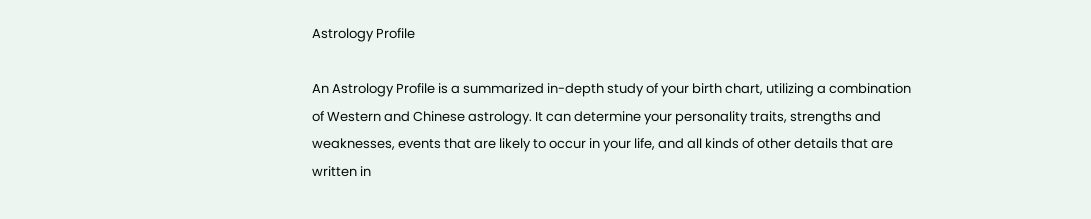Astrology Profile

An Astrology Profile is a summarized in-depth study of your birth chart, utilizing a combination of Western and Chinese astrology. It can determine your personality traits, strengths and weaknesses, events that are likely to occur in your life, and all kinds of other details that are written in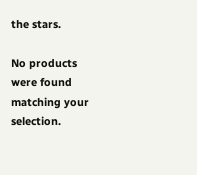the stars.

No products were found matching your selection.